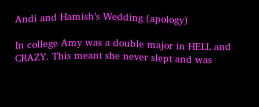Andi and Hamish’s Wedding (apology)

In college Amy was a double major in HELL and CRAZY. This meant she never slept and was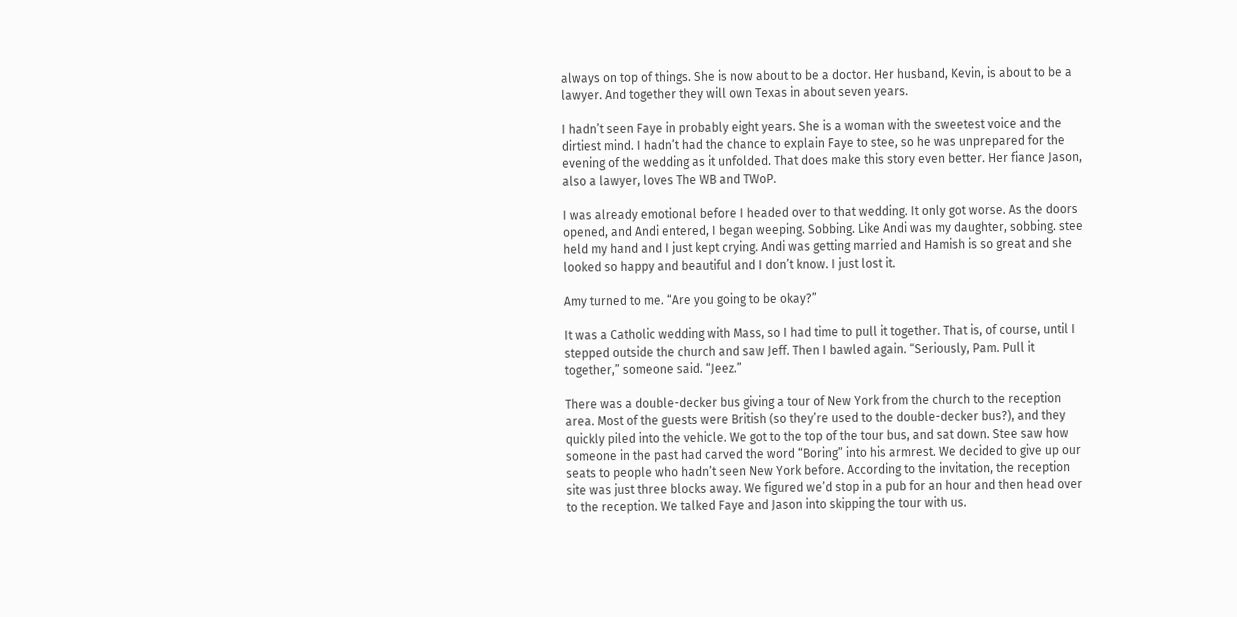always on top of things. She is now about to be a doctor. Her husband, Kevin, is about to be a lawyer. And together they will own Texas in about seven years.

I hadn’t seen Faye in probably eight years. She is a woman with the sweetest voice and the dirtiest mind. I hadn’t had the chance to explain Faye to stee, so he was unprepared for the evening of the wedding as it unfolded. That does make this story even better. Her fiance Jason, also a lawyer, loves The WB and TWoP.

I was already emotional before I headed over to that wedding. It only got worse. As the doors opened, and Andi entered, I began weeping. Sobbing. Like Andi was my daughter, sobbing. stee held my hand and I just kept crying. Andi was getting married and Hamish is so great and she looked so happy and beautiful and I don’t know. I just lost it.

Amy turned to me. “Are you going to be okay?”

It was a Catholic wedding with Mass, so I had time to pull it together. That is, of course, until I stepped outside the church and saw Jeff. Then I bawled again. “Seriously, Pam. Pull it together,” someone said. “Jeez.”

There was a double-decker bus giving a tour of New York from the church to the reception area. Most of the guests were British (so they’re used to the double-decker bus?), and they quickly piled into the vehicle. We got to the top of the tour bus, and sat down. Stee saw how someone in the past had carved the word “Boring” into his armrest. We decided to give up our seats to people who hadn’t seen New York before. According to the invitation, the reception site was just three blocks away. We figured we’d stop in a pub for an hour and then head over to the reception. We talked Faye and Jason into skipping the tour with us.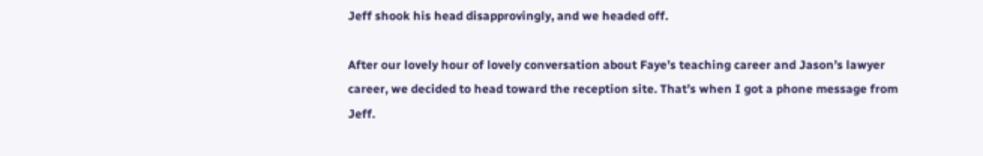Jeff shook his head disapprovingly, and we headed off.

After our lovely hour of lovely conversation about Faye’s teaching career and Jason’s lawyer career, we decided to head toward the reception site. That’s when I got a phone message from Jeff.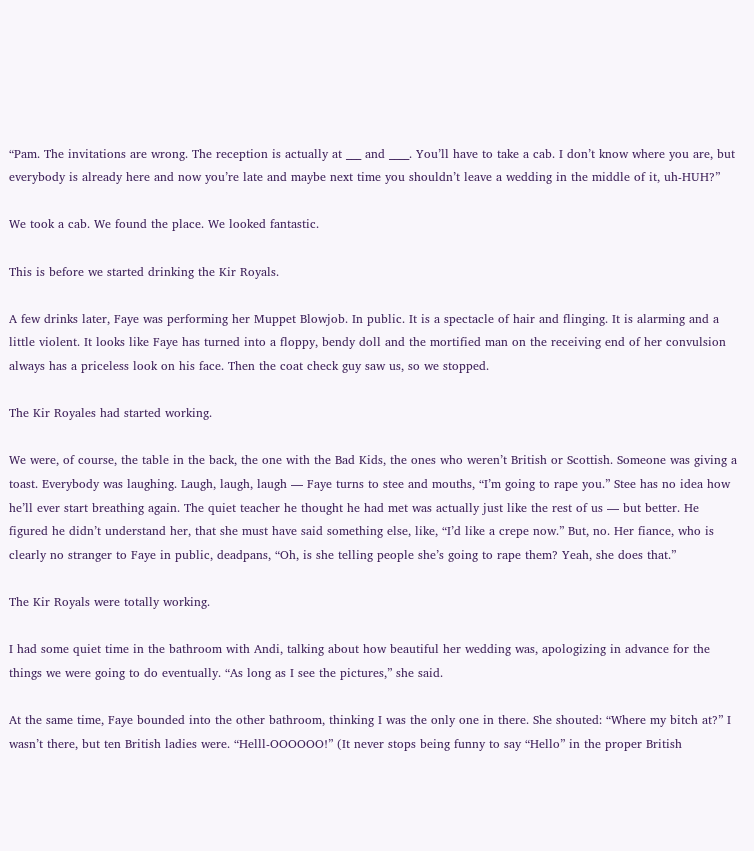“Pam. The invitations are wrong. The reception is actually at ___ and ____. You’ll have to take a cab. I don’t know where you are, but everybody is already here and now you’re late and maybe next time you shouldn’t leave a wedding in the middle of it, uh-HUH?”

We took a cab. We found the place. We looked fantastic.

This is before we started drinking the Kir Royals.

A few drinks later, Faye was performing her Muppet Blowjob. In public. It is a spectacle of hair and flinging. It is alarming and a little violent. It looks like Faye has turned into a floppy, bendy doll and the mortified man on the receiving end of her convulsion always has a priceless look on his face. Then the coat check guy saw us, so we stopped.

The Kir Royales had started working.

We were, of course, the table in the back, the one with the Bad Kids, the ones who weren’t British or Scottish. Someone was giving a toast. Everybody was laughing. Laugh, laugh, laugh — Faye turns to stee and mouths, “I’m going to rape you.” Stee has no idea how he’ll ever start breathing again. The quiet teacher he thought he had met was actually just like the rest of us — but better. He figured he didn’t understand her, that she must have said something else, like, “I’d like a crepe now.” But, no. Her fiance, who is clearly no stranger to Faye in public, deadpans, “Oh, is she telling people she’s going to rape them? Yeah, she does that.”

The Kir Royals were totally working.

I had some quiet time in the bathroom with Andi, talking about how beautiful her wedding was, apologizing in advance for the things we were going to do eventually. “As long as I see the pictures,” she said.

At the same time, Faye bounded into the other bathroom, thinking I was the only one in there. She shouted: “Where my bitch at?” I wasn’t there, but ten British ladies were. “Helll-OOOOOO!” (It never stops being funny to say “Hello” in the proper British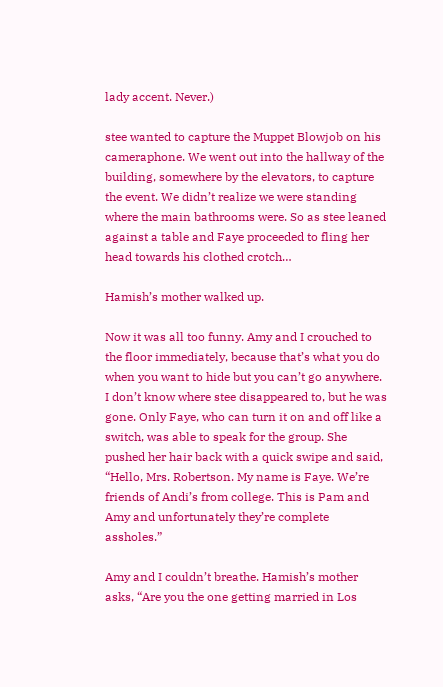lady accent. Never.)

stee wanted to capture the Muppet Blowjob on his cameraphone. We went out into the hallway of the building, somewhere by the elevators, to capture the event. We didn’t realize we were standing where the main bathrooms were. So as stee leaned against a table and Faye proceeded to fling her head towards his clothed crotch…

Hamish’s mother walked up.

Now it was all too funny. Amy and I crouched to the floor immediately, because that’s what you do when you want to hide but you can’t go anywhere. I don’t know where stee disappeared to, but he was gone. Only Faye, who can turn it on and off like a switch, was able to speak for the group. She pushed her hair back with a quick swipe and said, “Hello, Mrs. Robertson. My name is Faye. We’re friends of Andi’s from college. This is Pam and Amy and unfortunately they’re complete assholes.”

Amy and I couldn’t breathe. Hamish’s mother asks, “Are you the one getting married in Los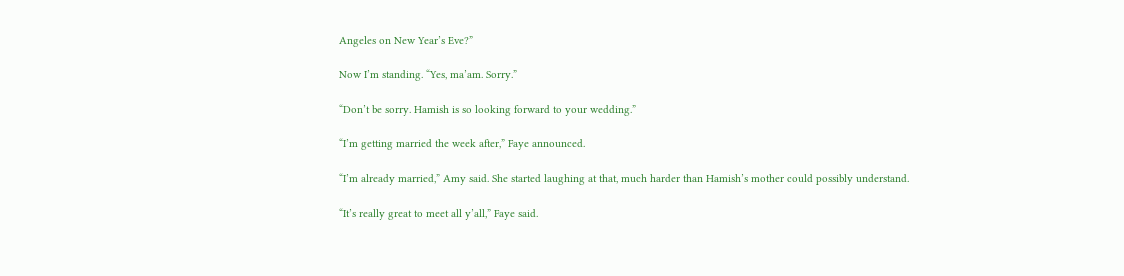Angeles on New Year’s Eve?”

Now I’m standing. “Yes, ma’am. Sorry.”

“Don’t be sorry. Hamish is so looking forward to your wedding.”

“I’m getting married the week after,” Faye announced.

“I’m already married,” Amy said. She started laughing at that, much harder than Hamish’s mother could possibly understand.

“It’s really great to meet all y’all,” Faye said.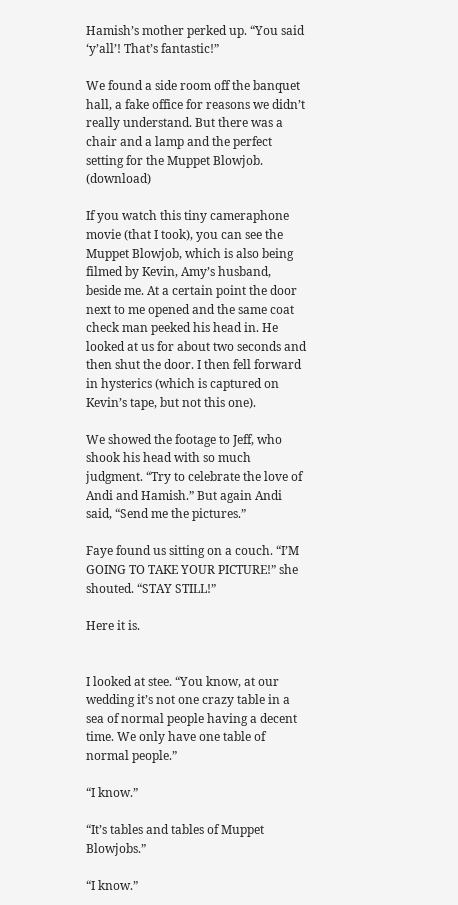Hamish’s mother perked up. “You said ‘y’all’! That’s fantastic!”

We found a side room off the banquet hall, a fake office for reasons we didn’t really understand. But there was a chair and a lamp and the perfect setting for the Muppet Blowjob. (download)

If you watch this tiny cameraphone movie (that I took), you can see the Muppet Blowjob, which is also being filmed by Kevin, Amy’s husband, beside me. At a certain point the door next to me opened and the same coat check man peeked his head in. He looked at us for about two seconds and then shut the door. I then fell forward in hysterics (which is captured on Kevin’s tape, but not this one).

We showed the footage to Jeff, who shook his head with so much judgment. “Try to celebrate the love of Andi and Hamish.” But again Andi said, “Send me the pictures.”

Faye found us sitting on a couch. “I’M GOING TO TAKE YOUR PICTURE!” she shouted. “STAY STILL!”

Here it is.


I looked at stee. “You know, at our wedding it’s not one crazy table in a sea of normal people having a decent time. We only have one table of normal people.”

“I know.”

“It’s tables and tables of Muppet Blowjobs.”

“I know.”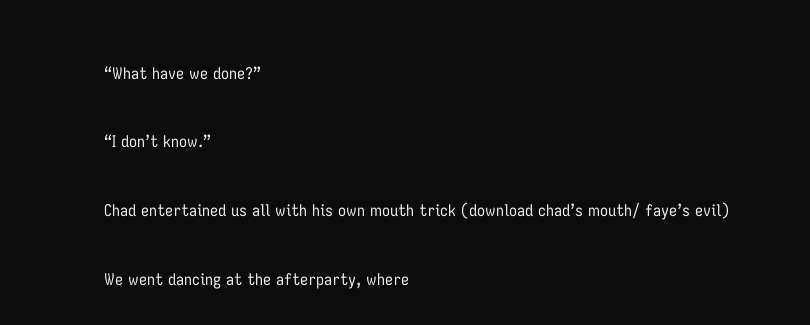“What have we done?”

“I don’t know.”

Chad entertained us all with his own mouth trick (download chad’s mouth/ faye’s evil)

We went dancing at the afterparty, where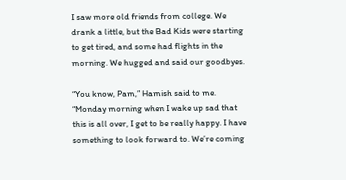I saw more old friends from college. We drank a little, but the Bad Kids were starting to get tired, and some had flights in the morning. We hugged and said our goodbyes.

“You know, Pam,” Hamish said to me. “Monday morning when I wake up sad that this is all over, I get to be really happy. I have something to look forward to. We’re coming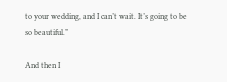to your wedding, and I can’t wait. It’s going to be so beautiful.”

And then I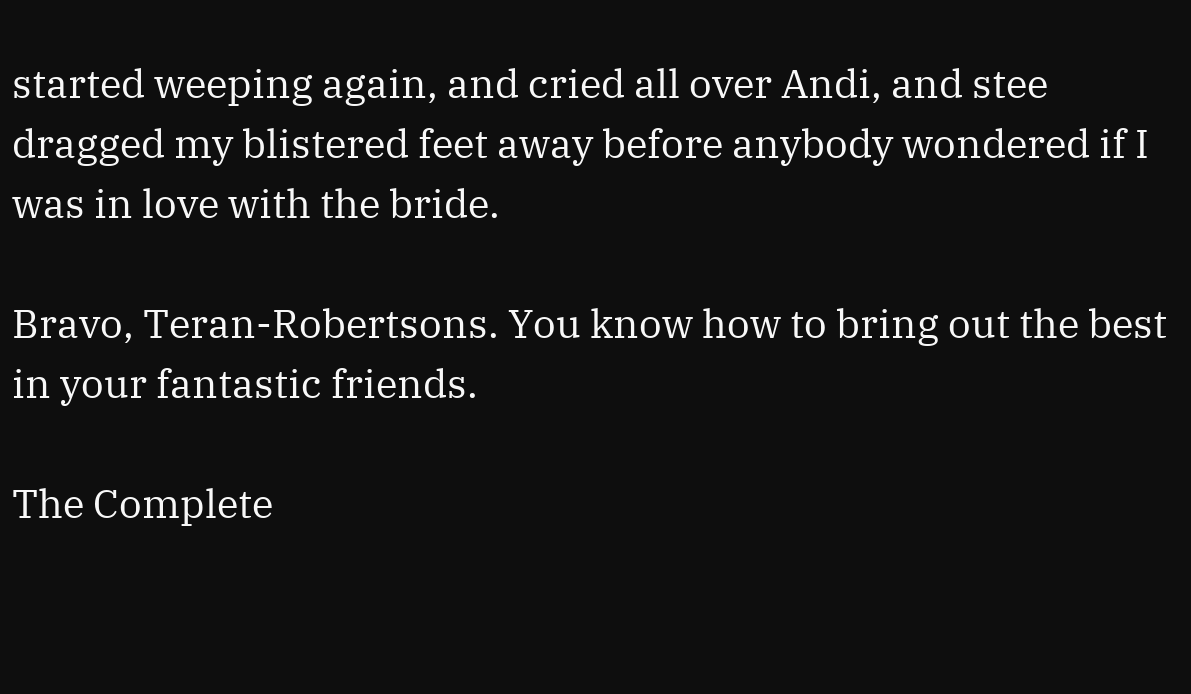started weeping again, and cried all over Andi, and stee dragged my blistered feet away before anybody wondered if I was in love with the bride.

Bravo, Teran-Robertsons. You know how to bring out the best in your fantastic friends.

The Complete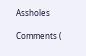Assholes

Comments (